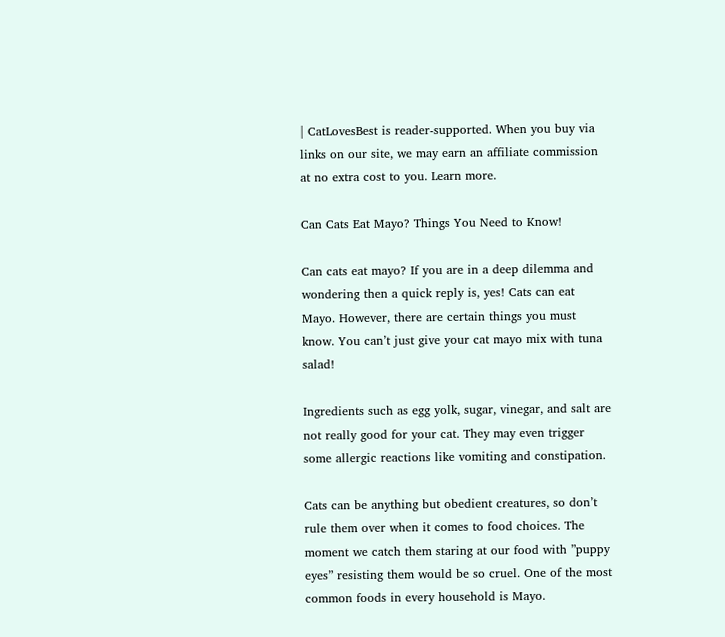| CatLovesBest is reader-supported. When you buy via links on our site, we may earn an affiliate commission at no extra cost to you. Learn more.

Can Cats Eat Mayo? Things You Need to Know!

Can cats eat mayo? If you are in a deep dilemma and wondering then a quick reply is, yes! Cats can eat Mayo. However, there are certain things you must know. You can’t just give your cat mayo mix with tuna salad!

Ingredients such as egg yolk, sugar, vinegar, and salt are not really good for your cat. They may even trigger some allergic reactions like vomiting and constipation.

Cats can be anything but obedient creatures, so don’t rule them over when it comes to food choices. The moment we catch them staring at our food with ”puppy eyes” resisting them would be so cruel. One of the most common foods in every household is Mayo.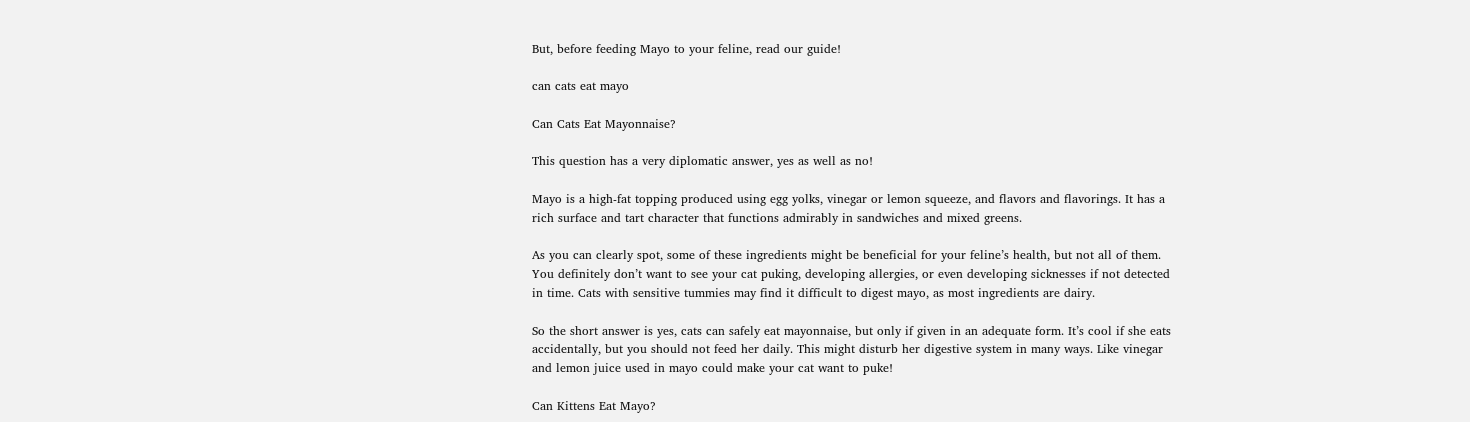But, before feeding Mayo to your feline, read our guide!

can cats eat mayo

Can Cats Eat Mayonnaise?

This question has a very diplomatic answer, yes as well as no!

Mayo is a high-fat topping produced using egg yolks, vinegar or lemon squeeze, and flavors and flavorings. It has a rich surface and tart character that functions admirably in sandwiches and mixed greens.

As you can clearly spot, some of these ingredients might be beneficial for your feline’s health, but not all of them. You definitely don’t want to see your cat puking, developing allergies, or even developing sicknesses if not detected in time. Cats with sensitive tummies may find it difficult to digest mayo, as most ingredients are dairy.

So the short answer is yes, cats can safely eat mayonnaise, but only if given in an adequate form. It’s cool if she eats accidentally, but you should not feed her daily. This might disturb her digestive system in many ways. Like vinegar and lemon juice used in mayo could make your cat want to puke!

Can Kittens Eat Mayo?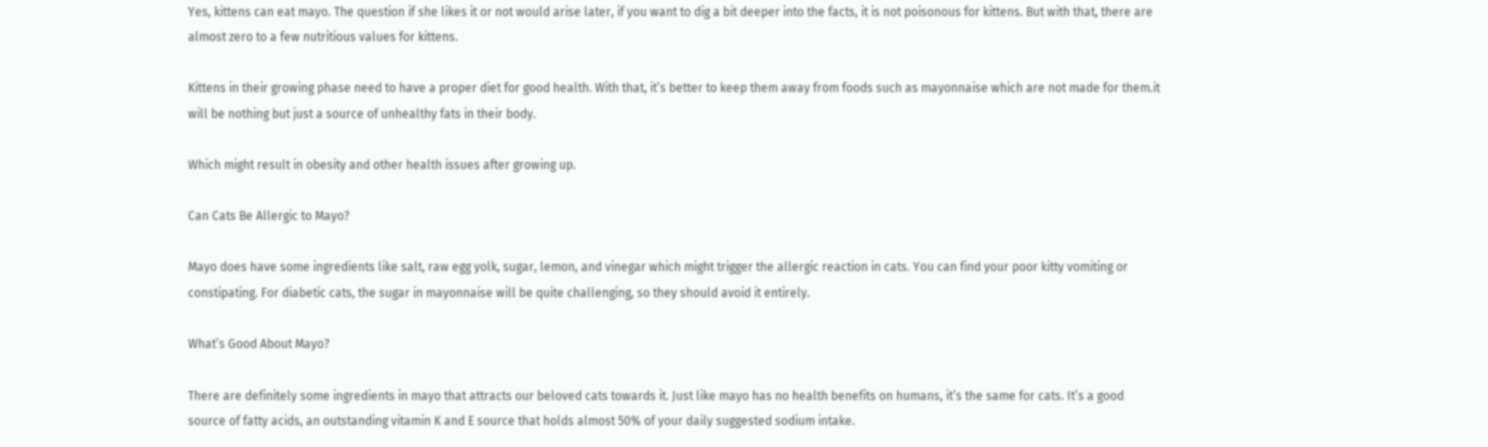Yes, kittens can eat mayo. The question if she likes it or not would arise later, if you want to dig a bit deeper into the facts, it is not poisonous for kittens. But with that, there are almost zero to a few nutritious values for kittens.

Kittens in their growing phase need to have a proper diet for good health. With that, it’s better to keep them away from foods such as mayonnaise which are not made for them.it will be nothing but just a source of unhealthy fats in their body.

Which might result in obesity and other health issues after growing up.

Can Cats Be Allergic to Mayo?

Mayo does have some ingredients like salt, raw egg yolk, sugar, lemon, and vinegar which might trigger the allergic reaction in cats. You can find your poor kitty vomiting or constipating. For diabetic cats, the sugar in mayonnaise will be quite challenging, so they should avoid it entirely.

What’s Good About Mayo?

There are definitely some ingredients in mayo that attracts our beloved cats towards it. Just like mayo has no health benefits on humans, it’s the same for cats. It’s a good source of fatty acids, an outstanding vitamin K and E source that holds almost 50% of your daily suggested sodium intake.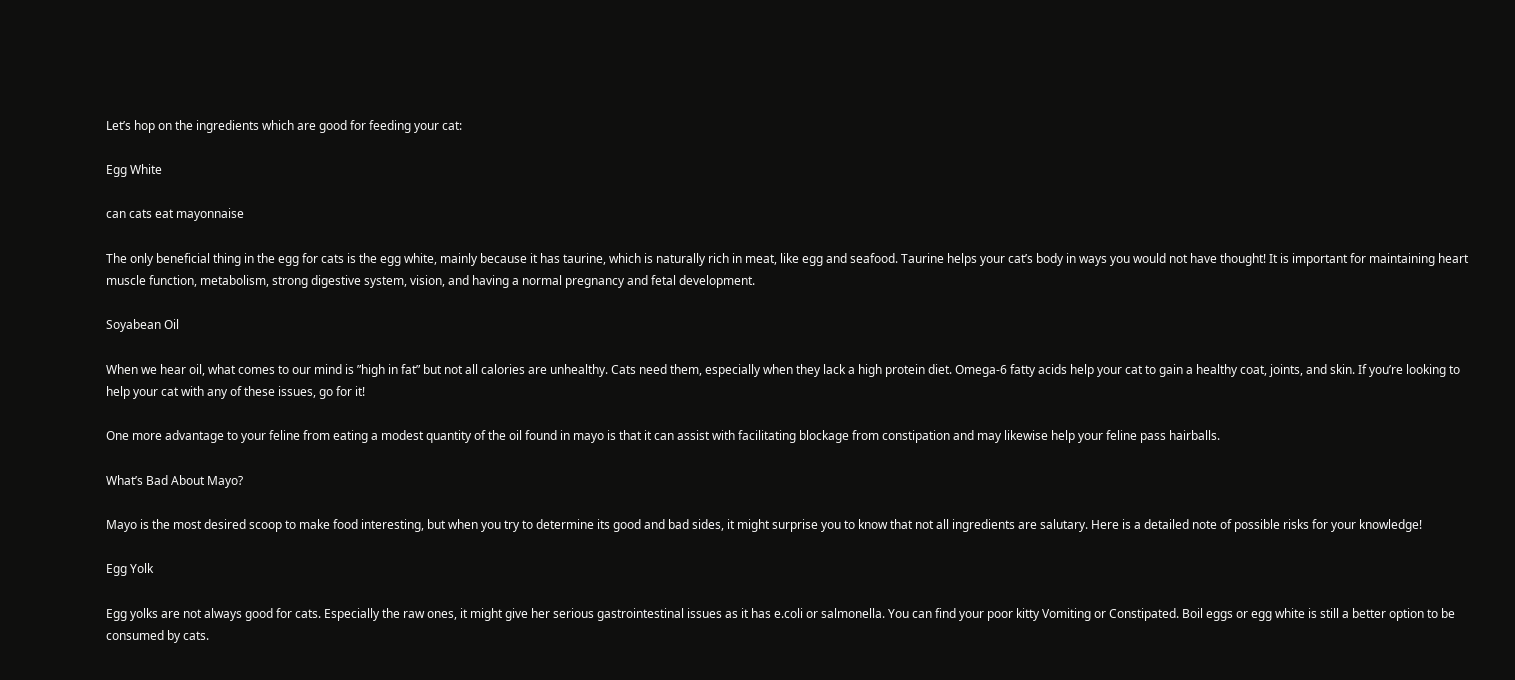Let’s hop on the ingredients which are good for feeding your cat:

Egg White

can cats eat mayonnaise

The only beneficial thing in the egg for cats is the egg white, mainly because it has taurine, which is naturally rich in meat, like egg and seafood. Taurine helps your cat’s body in ways you would not have thought! It is important for maintaining heart muscle function, metabolism, strong digestive system, vision, and having a normal pregnancy and fetal development.

Soyabean Oil

When we hear oil, what comes to our mind is ”high in fat” but not all calories are unhealthy. Cats need them, especially when they lack a high protein diet. Omega-6 fatty acids help your cat to gain a healthy coat, joints, and skin. If you’re looking to help your cat with any of these issues, go for it!

One more advantage to your feline from eating a modest quantity of the oil found in mayo is that it can assist with facilitating blockage from constipation and may likewise help your feline pass hairballs.

What’s Bad About Mayo?

Mayo is the most desired scoop to make food interesting, but when you try to determine its good and bad sides, it might surprise you to know that not all ingredients are salutary. Here is a detailed note of possible risks for your knowledge!

Egg Yolk

Egg yolks are not always good for cats. Especially the raw ones, it might give her serious gastrointestinal issues as it has e.coli or salmonella. You can find your poor kitty Vomiting or Constipated. Boil eggs or egg white is still a better option to be consumed by cats.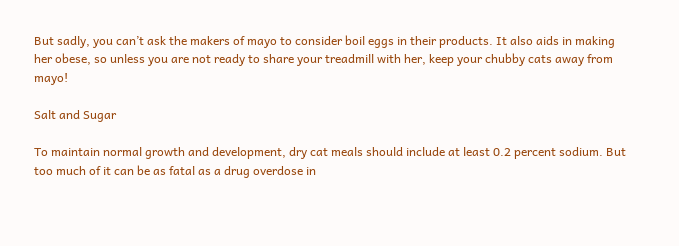But sadly, you can’t ask the makers of mayo to consider boil eggs in their products. It also aids in making her obese, so unless you are not ready to share your treadmill with her, keep your chubby cats away from mayo!

Salt and Sugar

To maintain normal growth and development, dry cat meals should include at least 0.2 percent sodium. But too much of it can be as fatal as a drug overdose in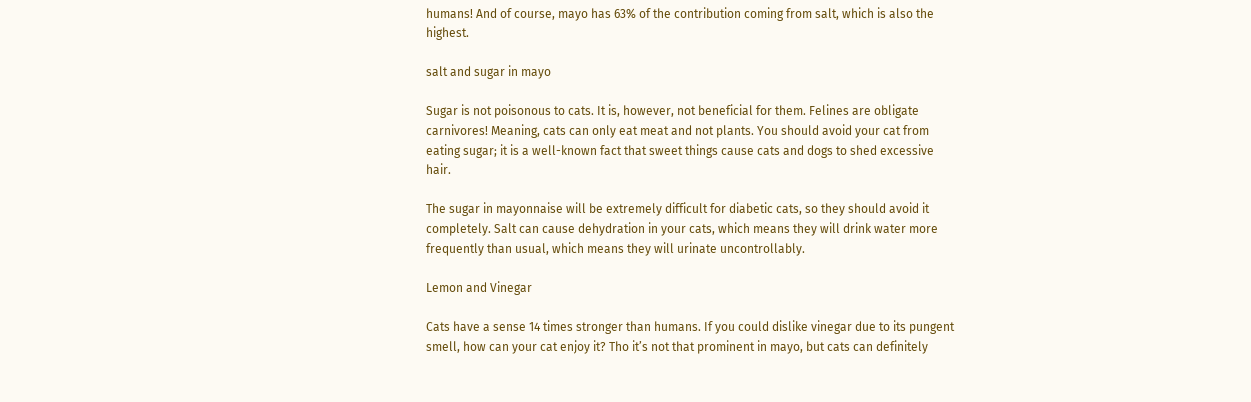humans! And of course, mayo has 63% of the contribution coming from salt, which is also the highest.

salt and sugar in mayo

Sugar is not poisonous to cats. It is, however, not beneficial for them. Felines are obligate carnivores! Meaning, cats can only eat meat and not plants. You should avoid your cat from eating sugar; it is a well-known fact that sweet things cause cats and dogs to shed excessive hair.

The sugar in mayonnaise will be extremely difficult for diabetic cats, so they should avoid it completely. Salt can cause dehydration in your cats, which means they will drink water more frequently than usual, which means they will urinate uncontrollably.

Lemon and Vinegar

Cats have a sense 14 times stronger than humans. If you could dislike vinegar due to its pungent smell, how can your cat enjoy it? Tho it’s not that prominent in mayo, but cats can definitely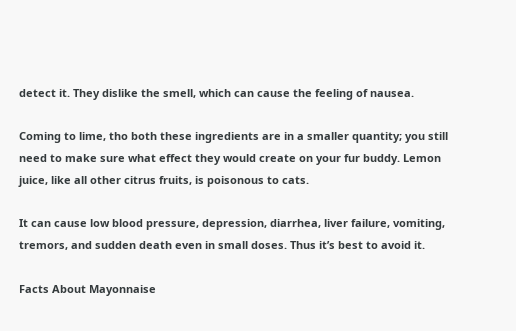detect it. They dislike the smell, which can cause the feeling of nausea.

Coming to lime, tho both these ingredients are in a smaller quantity; you still need to make sure what effect they would create on your fur buddy. Lemon juice, like all other citrus fruits, is poisonous to cats.

It can cause low blood pressure, depression, diarrhea, liver failure, vomiting, tremors, and sudden death even in small doses. Thus it’s best to avoid it.

Facts About Mayonnaise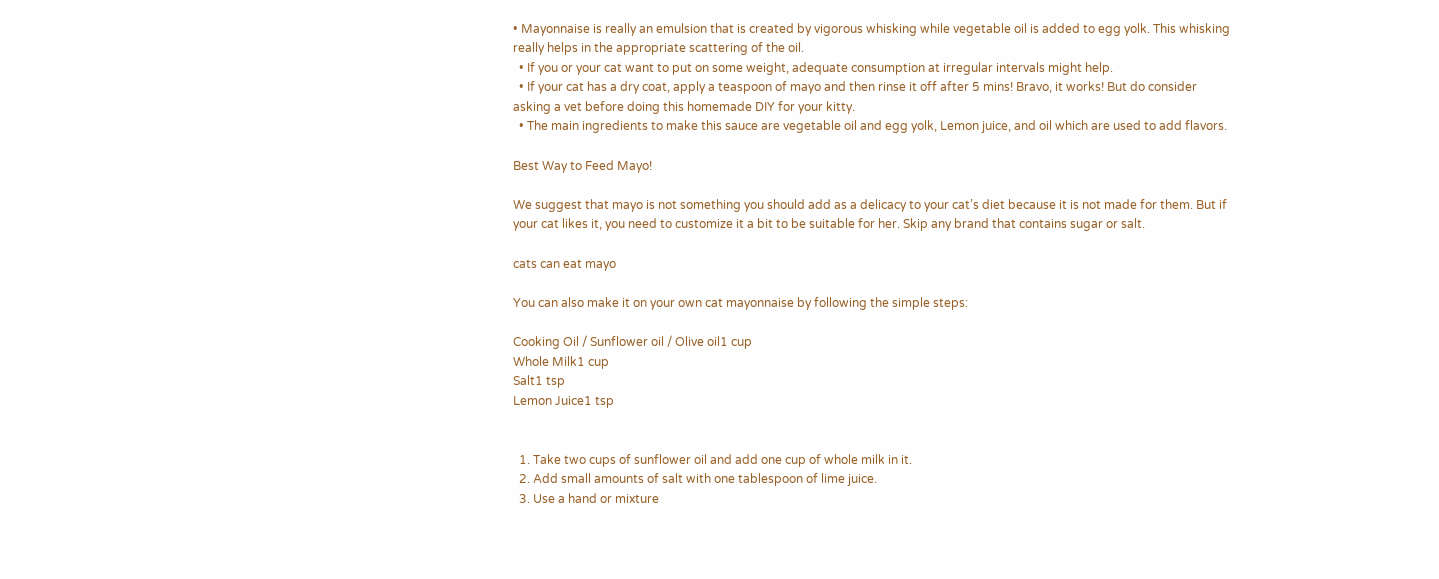• Mayonnaise is really an emulsion that is created by vigorous whisking while vegetable oil is added to egg yolk. This whisking really helps in the appropriate scattering of the oil.
  • If you or your cat want to put on some weight, adequate consumption at irregular intervals might help.
  • If your cat has a dry coat, apply a teaspoon of mayo and then rinse it off after 5 mins! Bravo, it works! But do consider asking a vet before doing this homemade DIY for your kitty.
  • The main ingredients to make this sauce are vegetable oil and egg yolk, Lemon juice, and oil which are used to add flavors.

Best Way to Feed Mayo!

We suggest that mayo is not something you should add as a delicacy to your cat’s diet because it is not made for them. But if your cat likes it, you need to customize it a bit to be suitable for her. Skip any brand that contains sugar or salt.

cats can eat mayo

You can also make it on your own cat mayonnaise by following the simple steps:

Cooking Oil / Sunflower oil / Olive oil1 cup
Whole Milk1 cup
Salt1 tsp
Lemon Juice1 tsp


  1. Take two cups of sunflower oil and add one cup of whole milk in it.
  2. Add small amounts of salt with one tablespoon of lime juice.
  3. Use a hand or mixture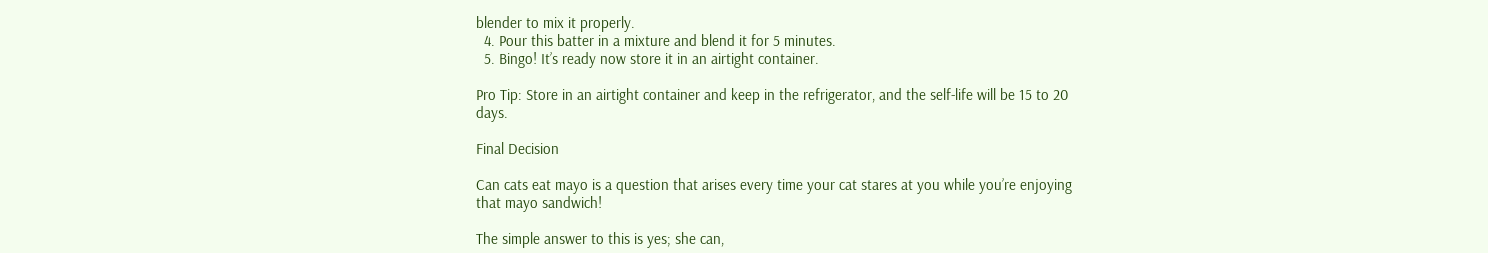blender to mix it properly.
  4. Pour this batter in a mixture and blend it for 5 minutes.
  5. Bingo! It’s ready now store it in an airtight container.

Pro Tip: Store in an airtight container and keep in the refrigerator, and the self-life will be 15 to 20 days.

Final Decision

Can cats eat mayo is a question that arises every time your cat stares at you while you’re enjoying that mayo sandwich!

The simple answer to this is yes; she can,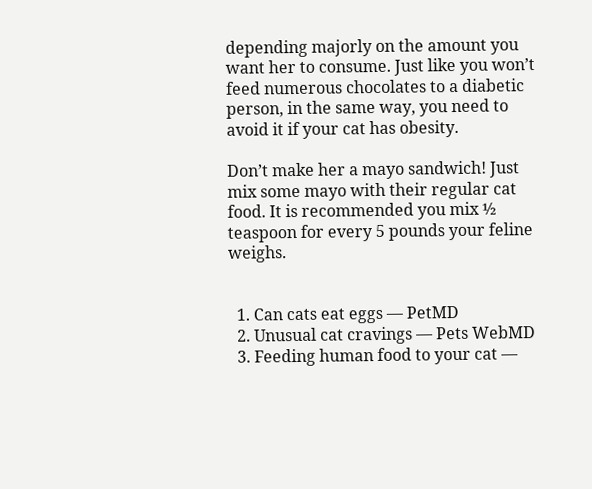depending majorly on the amount you want her to consume. Just like you won’t feed numerous chocolates to a diabetic person, in the same way, you need to avoid it if your cat has obesity.

Don’t make her a mayo sandwich! Just mix some mayo with their regular cat food. It is recommended you mix ½ teaspoon for every 5 pounds your feline weighs.


  1. Can cats eat eggs — PetMD
  2. Unusual cat cravings — Pets WebMD
  3. Feeding human food to your cat —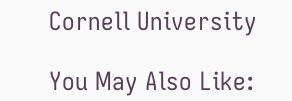Cornell University

You May Also Like: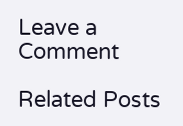Leave a Comment

Related Posts